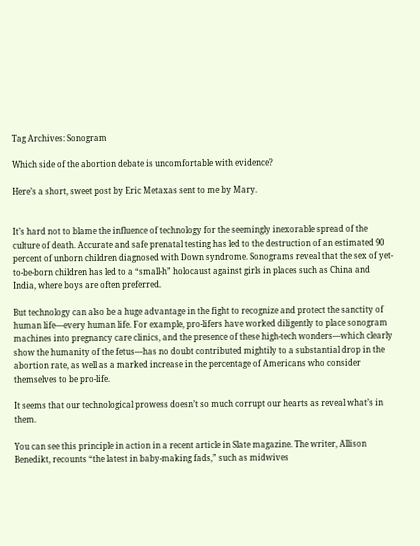Tag Archives: Sonogram

Which side of the abortion debate is uncomfortable with evidence?

Here’s a short, sweet post by Eric Metaxas sent to me by Mary.


It’s hard not to blame the influence of technology for the seemingly inexorable spread of the culture of death. Accurate and safe prenatal testing has led to the destruction of an estimated 90 percent of unborn children diagnosed with Down syndrome. Sonograms reveal that the sex of yet-to-be-born children has led to a “small-h” holocaust against girls in places such as China and India, where boys are often preferred.

But technology can also be a huge advantage in the fight to recognize and protect the sanctity of human life—every human life. For example, pro-lifers have worked diligently to place sonogram machines into pregnancy care clinics, and the presence of these high-tech wonders—which clearly show the humanity of the fetus—has no doubt contributed mightily to a substantial drop in the abortion rate, as well as a marked increase in the percentage of Americans who consider themselves to be pro-life.

It seems that our technological prowess doesn’t so much corrupt our hearts as reveal what’s in them.

You can see this principle in action in a recent article in Slate magazine. The writer, Allison Benedikt, recounts “the latest in baby-making fads,” such as midwives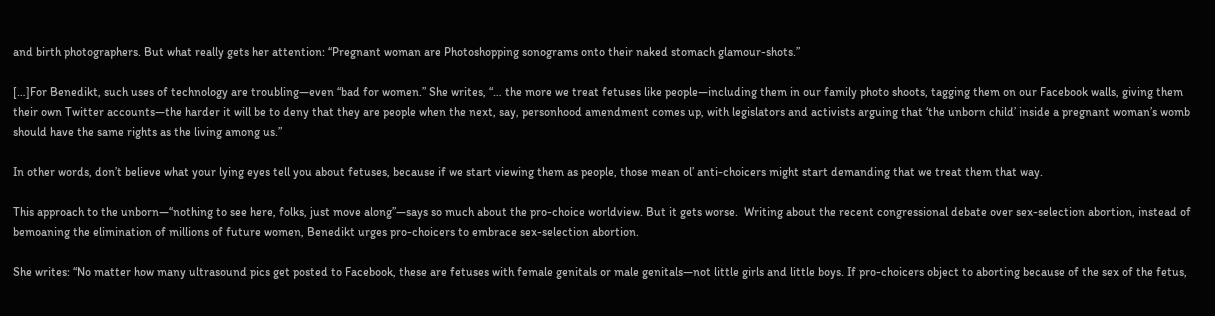and birth photographers. But what really gets her attention: “Pregnant woman are Photoshopping sonograms onto their naked stomach glamour-shots.”

[…]For Benedikt, such uses of technology are troubling—even “bad for women.” She writes, “… the more we treat fetuses like people—including them in our family photo shoots, tagging them on our Facebook walls, giving them their own Twitter accounts—the harder it will be to deny that they are people when the next, say, personhood amendment comes up, with legislators and activists arguing that ‘the unborn child’ inside a pregnant woman’s womb should have the same rights as the living among us.”

In other words, don’t believe what your lying eyes tell you about fetuses, because if we start viewing them as people, those mean ol’ anti-choicers might start demanding that we treat them that way.

This approach to the unborn—“nothing to see here, folks, just move along”—says so much about the pro-choice worldview. But it gets worse.  Writing about the recent congressional debate over sex-selection abortion, instead of bemoaning the elimination of millions of future women, Benedikt urges pro-choicers to embrace sex-selection abortion.

She writes: “No matter how many ultrasound pics get posted to Facebook, these are fetuses with female genitals or male genitals—not little girls and little boys. If pro-choicers object to aborting because of the sex of the fetus,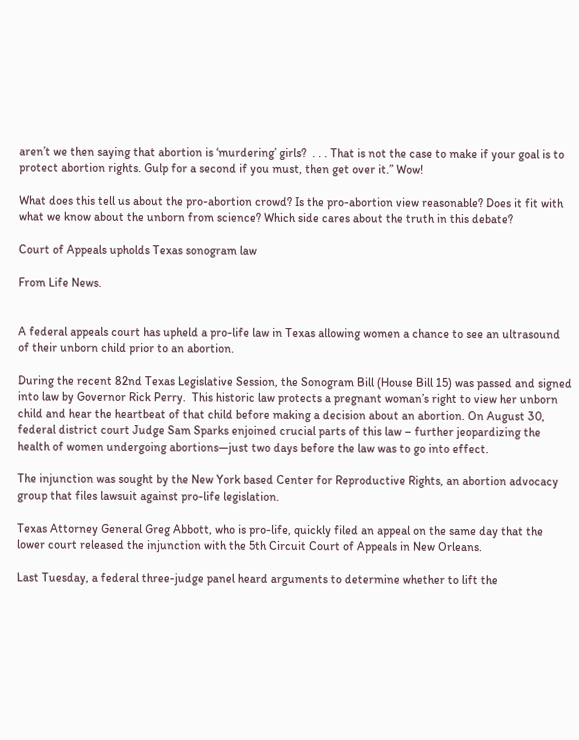aren’t we then saying that abortion is ‘murdering’ girls?  . . . That is not the case to make if your goal is to protect abortion rights. Gulp for a second if you must, then get over it.” Wow!

What does this tell us about the pro-abortion crowd? Is the pro-abortion view reasonable? Does it fit with what we know about the unborn from science? Which side cares about the truth in this debate?

Court of Appeals upholds Texas sonogram law

From Life News.


A federal appeals court has upheld a pro-life law in Texas allowing women a chance to see an ultrasound of their unborn child prior to an abortion.

During the recent 82nd Texas Legislative Session, the Sonogram Bill (House Bill 15) was passed and signed into law by Governor Rick Perry.  This historic law protects a pregnant woman’s right to view her unborn child and hear the heartbeat of that child before making a decision about an abortion. On August 30, federal district court Judge Sam Sparks enjoined crucial parts of this law – further jeopardizing the health of women undergoing abortions—just two days before the law was to go into effect.

The injunction was sought by the New York based Center for Reproductive Rights, an abortion advocacy group that files lawsuit against pro-life legislation.

Texas Attorney General Greg Abbott, who is pro-life, quickly filed an appeal on the same day that the lower court released the injunction with the 5th Circuit Court of Appeals in New Orleans.

Last Tuesday, a federal three-judge panel heard arguments to determine whether to lift the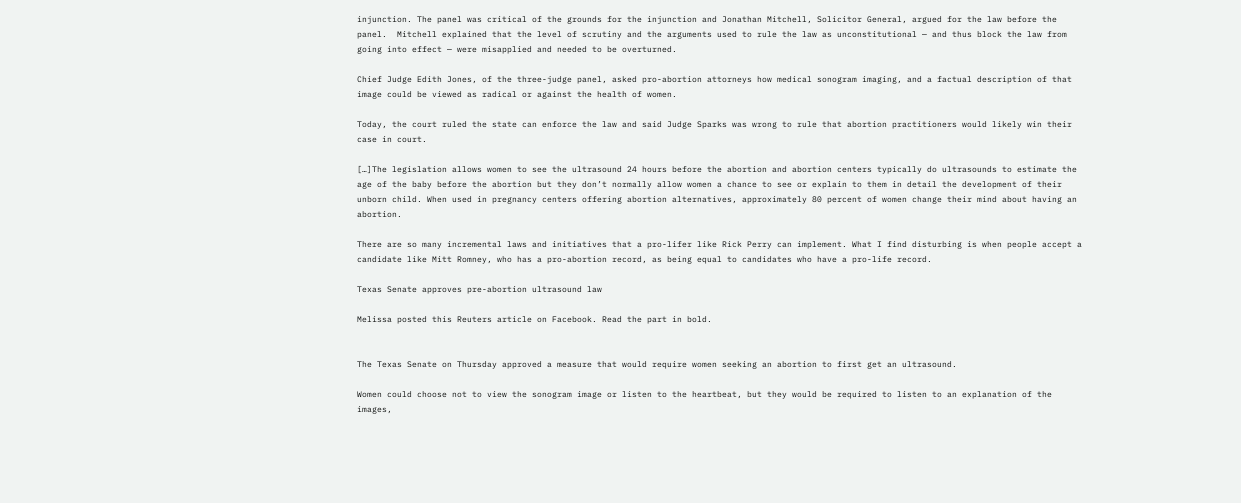injunction. The panel was critical of the grounds for the injunction and Jonathan Mitchell, Solicitor General, argued for the law before the panel.  Mitchell explained that the level of scrutiny and the arguments used to rule the law as unconstitutional — and thus block the law from going into effect — were misapplied and needed to be overturned.

Chief Judge Edith Jones, of the three-judge panel, asked pro-abortion attorneys how medical sonogram imaging, and a factual description of that image could be viewed as radical or against the health of women.

Today, the court ruled the state can enforce the law and said Judge Sparks was wrong to rule that abortion practitioners would likely win their case in court.

[…]The legislation allows women to see the ultrasound 24 hours before the abortion and abortion centers typically do ultrasounds to estimate the age of the baby before the abortion but they don’t normally allow women a chance to see or explain to them in detail the development of their unborn child. When used in pregnancy centers offering abortion alternatives, approximately 80 percent of women change their mind about having an abortion.

There are so many incremental laws and initiatives that a pro-lifer like Rick Perry can implement. What I find disturbing is when people accept a candidate like Mitt Romney, who has a pro-abortion record, as being equal to candidates who have a pro-life record.

Texas Senate approves pre-abortion ultrasound law

Melissa posted this Reuters article on Facebook. Read the part in bold.


The Texas Senate on Thursday approved a measure that would require women seeking an abortion to first get an ultrasound.

Women could choose not to view the sonogram image or listen to the heartbeat, but they would be required to listen to an explanation of the images,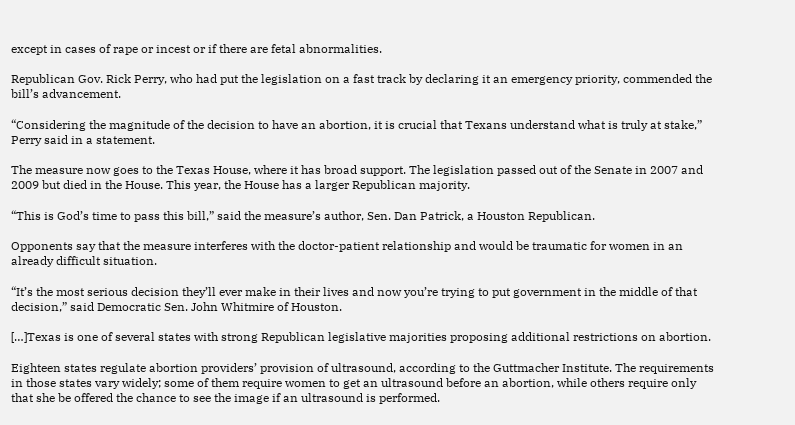except in cases of rape or incest or if there are fetal abnormalities.

Republican Gov. Rick Perry, who had put the legislation on a fast track by declaring it an emergency priority, commended the bill’s advancement.

“Considering the magnitude of the decision to have an abortion, it is crucial that Texans understand what is truly at stake,” Perry said in a statement.

The measure now goes to the Texas House, where it has broad support. The legislation passed out of the Senate in 2007 and 2009 but died in the House. This year, the House has a larger Republican majority.

“This is God’s time to pass this bill,” said the measure’s author, Sen. Dan Patrick, a Houston Republican.

Opponents say that the measure interferes with the doctor-patient relationship and would be traumatic for women in an already difficult situation.

“It’s the most serious decision they’ll ever make in their lives and now you’re trying to put government in the middle of that decision,” said Democratic Sen. John Whitmire of Houston.

[…]Texas is one of several states with strong Republican legislative majorities proposing additional restrictions on abortion.

Eighteen states regulate abortion providers’ provision of ultrasound, according to the Guttmacher Institute. The requirements in those states vary widely; some of them require women to get an ultrasound before an abortion, while others require only that she be offered the chance to see the image if an ultrasound is performed.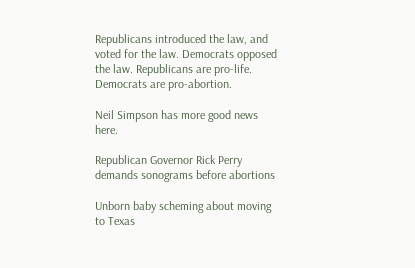Republicans introduced the law, and voted for the law. Democrats opposed the law. Republicans are pro-life. Democrats are pro-abortion.

Neil Simpson has more good news here.

Republican Governor Rick Perry demands sonograms before abortions

Unborn baby scheming about moving to Texas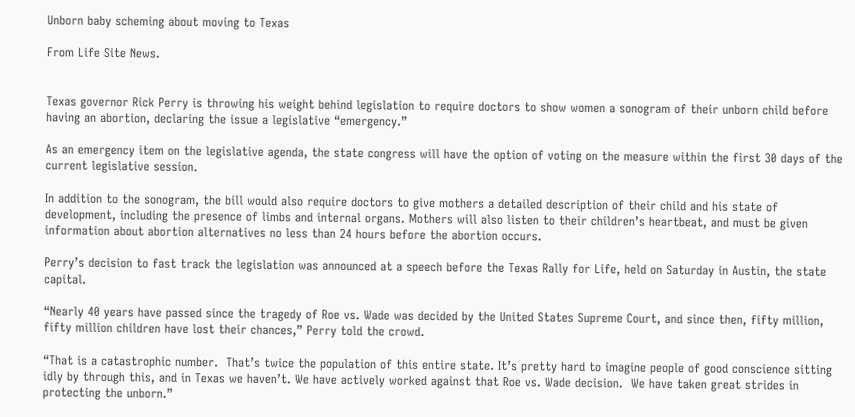Unborn baby scheming about moving to Texas

From Life Site News.


Texas governor Rick Perry is throwing his weight behind legislation to require doctors to show women a sonogram of their unborn child before having an abortion, declaring the issue a legislative “emergency.”

As an emergency item on the legislative agenda, the state congress will have the option of voting on the measure within the first 30 days of the current legislative session.

In addition to the sonogram, the bill would also require doctors to give mothers a detailed description of their child and his state of development, including the presence of limbs and internal organs. Mothers will also listen to their children’s heartbeat, and must be given information about abortion alternatives no less than 24 hours before the abortion occurs.

Perry’s decision to fast track the legislation was announced at a speech before the Texas Rally for Life, held on Saturday in Austin, the state capital.

“Nearly 40 years have passed since the tragedy of Roe vs. Wade was decided by the United States Supreme Court, and since then, fifty million, fifty million children have lost their chances,” Perry told the crowd.

“That is a catastrophic number.  That’s twice the population of this entire state. It’s pretty hard to imagine people of good conscience sitting idly by through this, and in Texas we haven’t. We have actively worked against that Roe vs. Wade decision.  We have taken great strides in protecting the unborn.”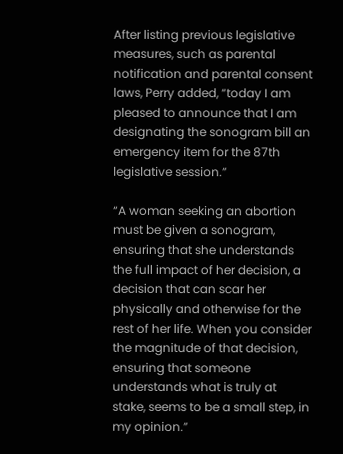After listing previous legislative measures, such as parental notification and parental consent laws, Perry added, “today I am pleased to announce that I am designating the sonogram bill an emergency item for the 87th legislative session.”

“A woman seeking an abortion must be given a sonogram, ensuring that she understands the full impact of her decision, a decision that can scar her physically and otherwise for the rest of her life. When you consider the magnitude of that decision, ensuring that someone understands what is truly at stake, seems to be a small step, in my opinion.”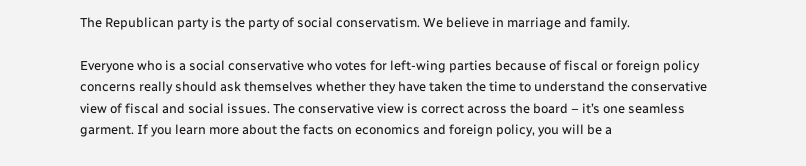The Republican party is the party of social conservatism. We believe in marriage and family.

Everyone who is a social conservative who votes for left-wing parties because of fiscal or foreign policy concerns really should ask themselves whether they have taken the time to understand the conservative view of fiscal and social issues. The conservative view is correct across the board – it’s one seamless garment. If you learn more about the facts on economics and foreign policy, you will be a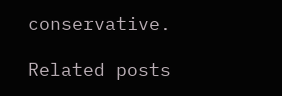conservative.

Related posts